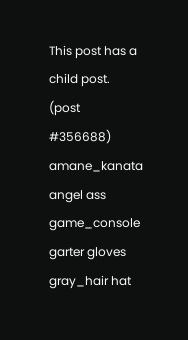This post has a child post. (post #356688)
amane_kanata angel ass game_console garter gloves gray_hair hat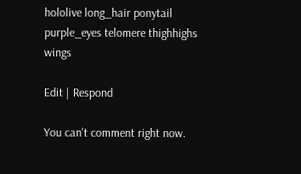hololive long_hair ponytail purple_eyes telomere thighhighs wings

Edit | Respond

You can't comment right now.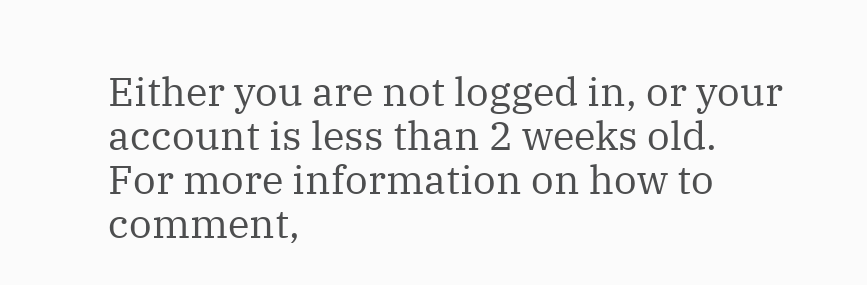Either you are not logged in, or your account is less than 2 weeks old.
For more information on how to comment,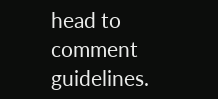head to comment guidelines.